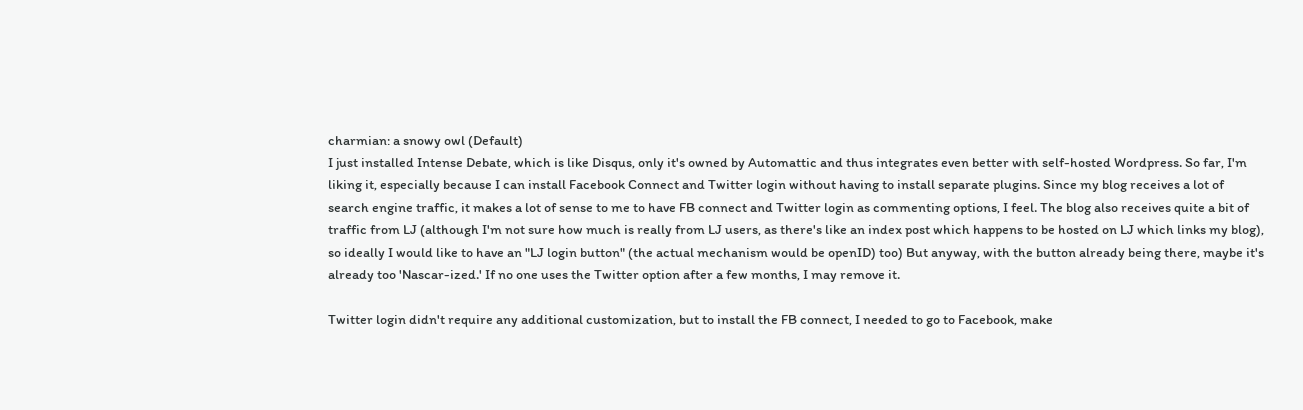charmian: a snowy owl (Default)
I just installed Intense Debate, which is like Disqus, only it's owned by Automattic and thus integrates even better with self-hosted Wordpress. So far, I'm liking it, especially because I can install Facebook Connect and Twitter login without having to install separate plugins. Since my blog receives a lot of search engine traffic, it makes a lot of sense to me to have FB connect and Twitter login as commenting options, I feel. The blog also receives quite a bit of traffic from LJ (although I'm not sure how much is really from LJ users, as there's like an index post which happens to be hosted on LJ which links my blog), so ideally I would like to have an "LJ login button" (the actual mechanism would be openID) too) But anyway, with the button already being there, maybe it's already too 'Nascar-ized.' If no one uses the Twitter option after a few months, I may remove it.

Twitter login didn't require any additional customization, but to install the FB connect, I needed to go to Facebook, make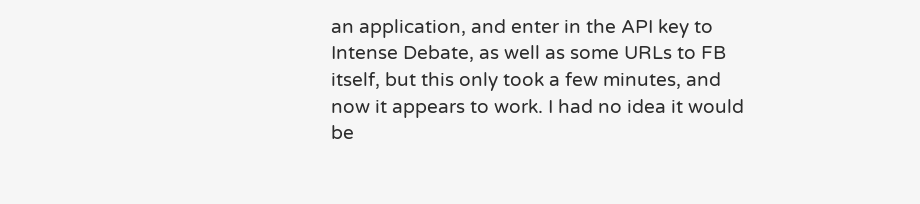an application, and enter in the API key to Intense Debate, as well as some URLs to FB itself, but this only took a few minutes, and now it appears to work. I had no idea it would be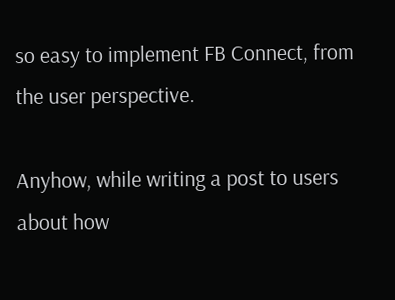so easy to implement FB Connect, from the user perspective.

Anyhow, while writing a post to users about how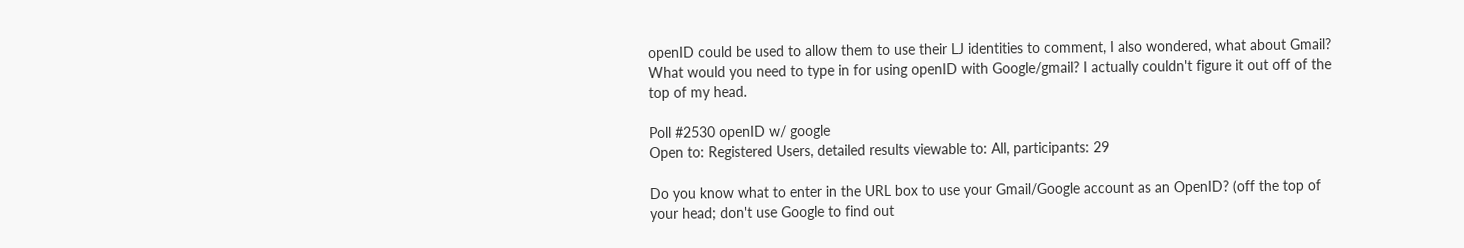openID could be used to allow them to use their LJ identities to comment, I also wondered, what about Gmail? What would you need to type in for using openID with Google/gmail? I actually couldn't figure it out off of the top of my head.

Poll #2530 openID w/ google
Open to: Registered Users, detailed results viewable to: All, participants: 29

Do you know what to enter in the URL box to use your Gmail/Google account as an OpenID? (off the top of your head; don't use Google to find out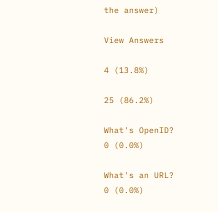the answer)

View Answers

4 (13.8%)

25 (86.2%)

What's OpenID?
0 (0.0%)

What's an URL?
0 (0.0%)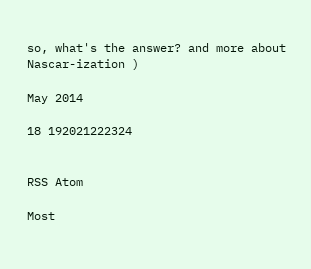so, what's the answer? and more about Nascar-ization )

May 2014

18 192021222324


RSS Atom

Most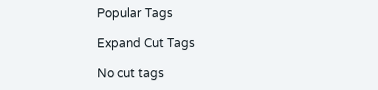Popular Tags

Expand Cut Tags

No cut tags